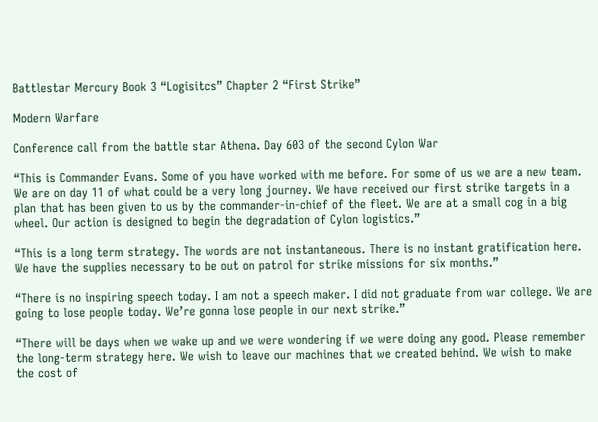Battlestar Mercury Book 3 “Logisitcs” Chapter 2 “First Strike”

Modern Warfare

Conference call from the battle star Athena. Day 603 of the second Cylon War

“This is Commander Evans. Some of you have worked with me before. For some of us we are a new team. We are on day 11 of what could be a very long journey. We have received our first strike targets in a plan that has been given to us by the commander-in-chief of the fleet. We are at a small cog in a big wheel. Our action is designed to begin the degradation of Cylon logistics.”

“This is a long term strategy. The words are not instantaneous. There is no instant gratification here. We have the supplies necessary to be out on patrol for strike missions for six months.”

“There is no inspiring speech today. I am not a speech maker. I did not graduate from war college. We are going to lose people today. We’re gonna lose people in our next strike.”

“There will be days when we wake up and we were wondering if we were doing any good. Please remember the long-term strategy here. We wish to leave our machines that we created behind. We wish to make the cost of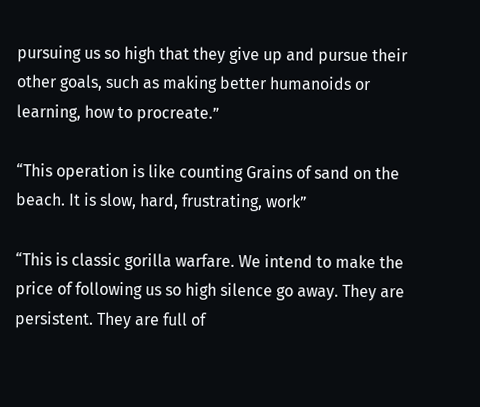pursuing us so high that they give up and pursue their other goals, such as making better humanoids or learning, how to procreate.”

“This operation is like counting Grains of sand on the beach. It is slow, hard, frustrating, work”

“This is classic gorilla warfare. We intend to make the price of following us so high silence go away. They are persistent. They are full of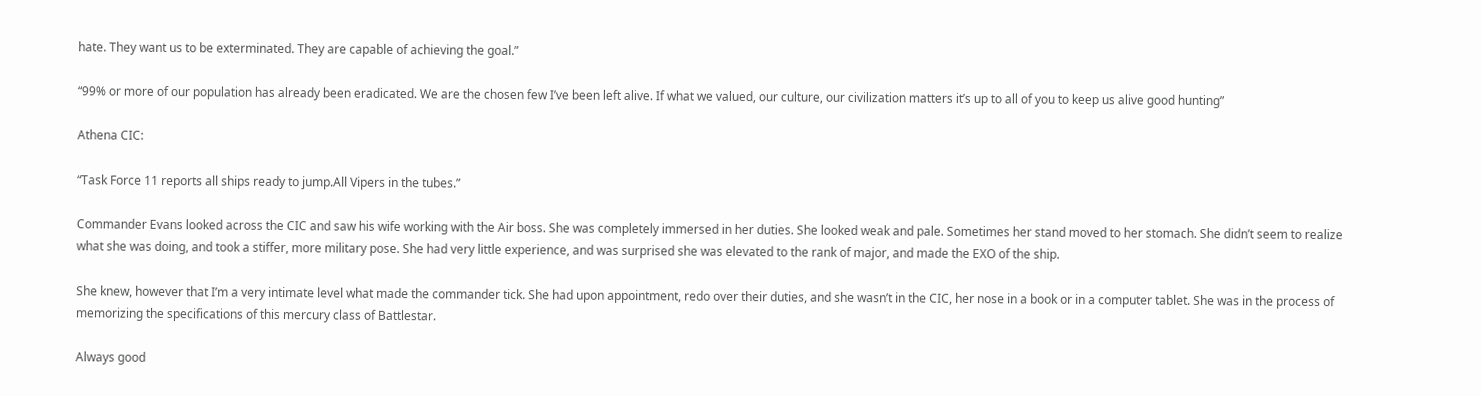hate. They want us to be exterminated. They are capable of achieving the goal.”

“99% or more of our population has already been eradicated. We are the chosen few I’ve been left alive. If what we valued, our culture, our civilization matters it’s up to all of you to keep us alive good hunting”

Athena CIC:

“Task Force 11 reports all ships ready to jump.All Vipers in the tubes.”

Commander Evans looked across the CIC and saw his wife working with the Air boss. She was completely immersed in her duties. She looked weak and pale. Sometimes her stand moved to her stomach. She didn’t seem to realize what she was doing, and took a stiffer, more military pose. She had very little experience, and was surprised she was elevated to the rank of major, and made the EXO of the ship.

She knew, however that I’m a very intimate level what made the commander tick. She had upon appointment, redo over their duties, and she wasn’t in the CIC, her nose in a book or in a computer tablet. She was in the process of memorizing the specifications of this mercury class of Battlestar.

Always good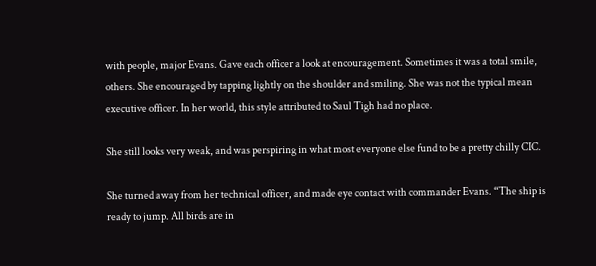with people, major Evans. Gave each officer a look at encouragement. Sometimes it was a total smile, others. She encouraged by tapping lightly on the shoulder and smiling. She was not the typical mean executive officer. In her world, this style attributed to Saul Tigh had no place.

She still looks very weak, and was perspiring in what most everyone else fund to be a pretty chilly CIC.

She turned away from her technical officer, and made eye contact with commander Evans. “The ship is ready to jump. All birds are in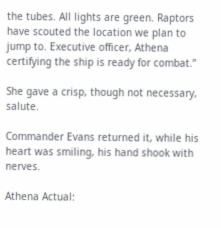the tubes. All lights are green. Raptors have scouted the location we plan to jump to. Executive officer, Athena certifying the ship is ready for combat.”

She gave a crisp, though not necessary, salute.

Commander Evans returned it, while his heart was smiling, his hand shook with nerves.

Athena Actual: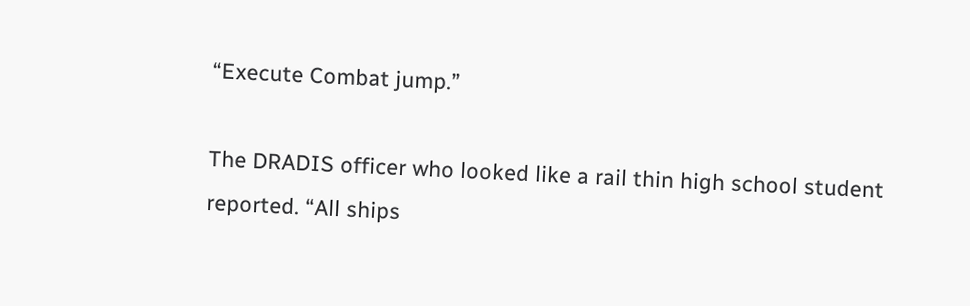“Execute Combat jump.”

The DRADIS officer who looked like a rail thin high school student reported. “All ships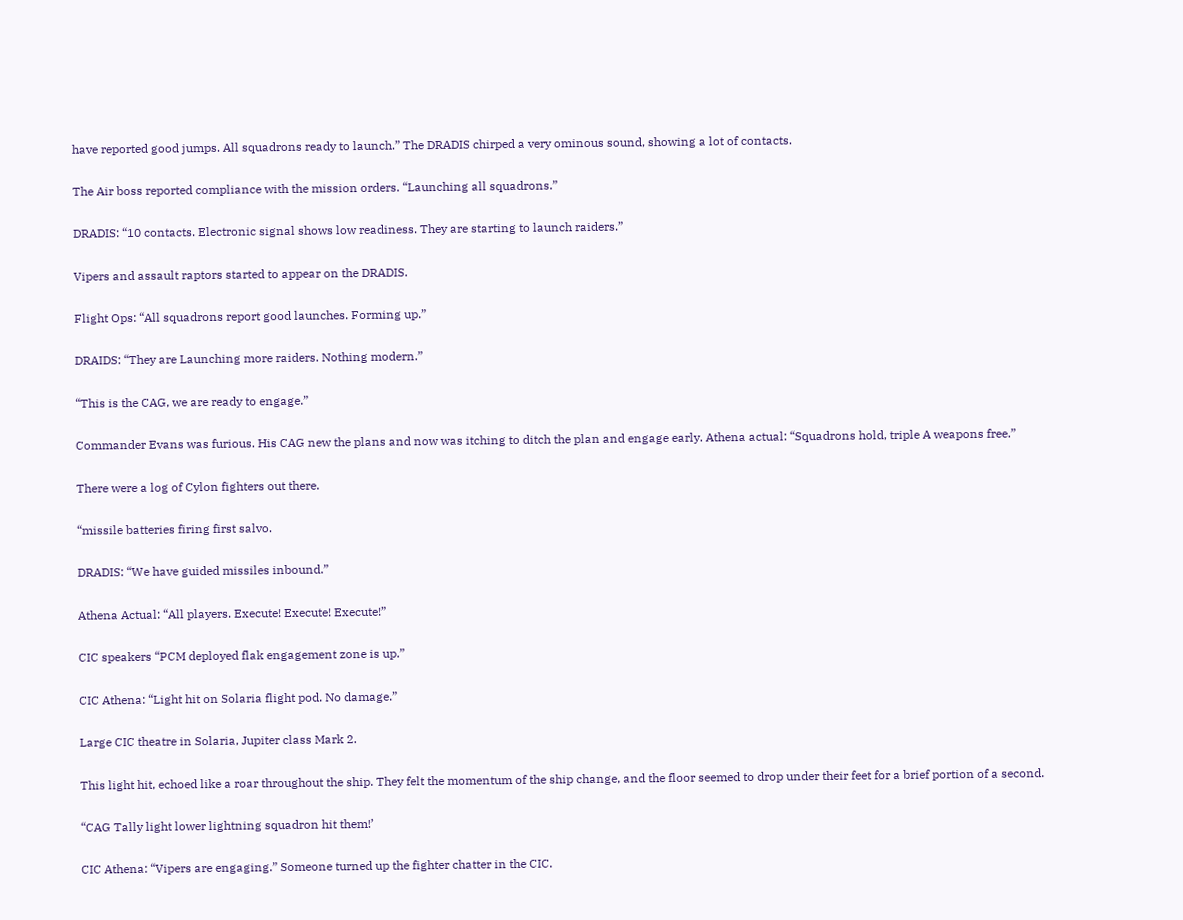have reported good jumps. All squadrons ready to launch.” The DRADIS chirped a very ominous sound, showing a lot of contacts.

The Air boss reported compliance with the mission orders. “Launching all squadrons.”

DRADIS: “10 contacts. Electronic signal shows low readiness. They are starting to launch raiders.”

Vipers and assault raptors started to appear on the DRADIS.

Flight Ops: “All squadrons report good launches. Forming up.”

DRAIDS: “They are Launching more raiders. Nothing modern.”

“This is the CAG, we are ready to engage.”

Commander Evans was furious. His CAG new the plans and now was itching to ditch the plan and engage early. Athena actual: “Squadrons hold, triple A weapons free.”

There were a log of Cylon fighters out there.

“missile batteries firing first salvo.

DRADIS: “We have guided missiles inbound.”

Athena Actual: “All players. Execute! Execute! Execute!”

CIC speakers “PCM deployed flak engagement zone is up.”

CIC Athena: “Light hit on Solaria flight pod. No damage.”

Large CIC theatre in Solaria, Jupiter class Mark 2.

This light hit, echoed like a roar throughout the ship. They felt the momentum of the ship change, and the floor seemed to drop under their feet for a brief portion of a second.

“CAG Tally light lower lightning squadron hit them!’

CIC Athena: “Vipers are engaging.” Someone turned up the fighter chatter in the CIC.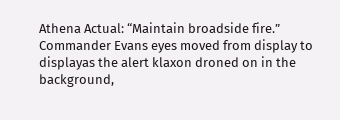Athena Actual: “Maintain broadside fire.” Commander Evans eyes moved from display to displayas the alert klaxon droned on in the background,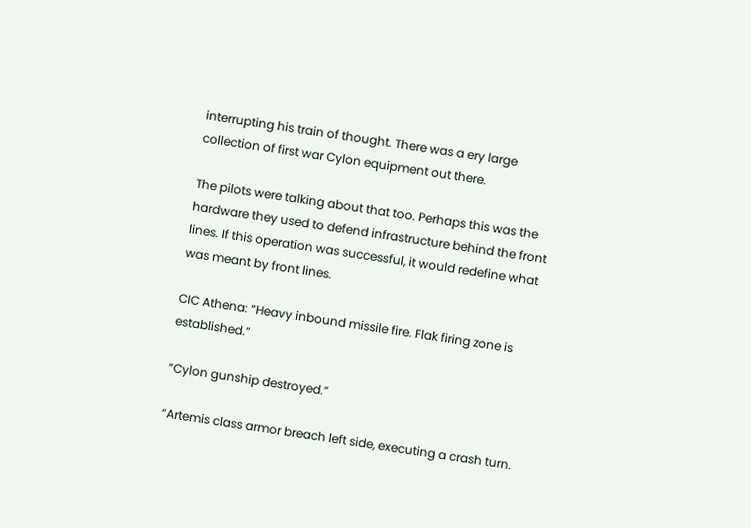interrupting his train of thought. There was a ery large collection of first war Cylon equipment out there.

The pilots were talking about that too. Perhaps this was the hardware they used to defend infrastructure behind the front lines. If this operation was successful, it would redefine what was meant by front lines.

CIC Athena: “Heavy inbound missile fire. Flak firing zone is established.”

“Cylon gunship destroyed.”

“Artemis class armor breach left side, executing a crash turn.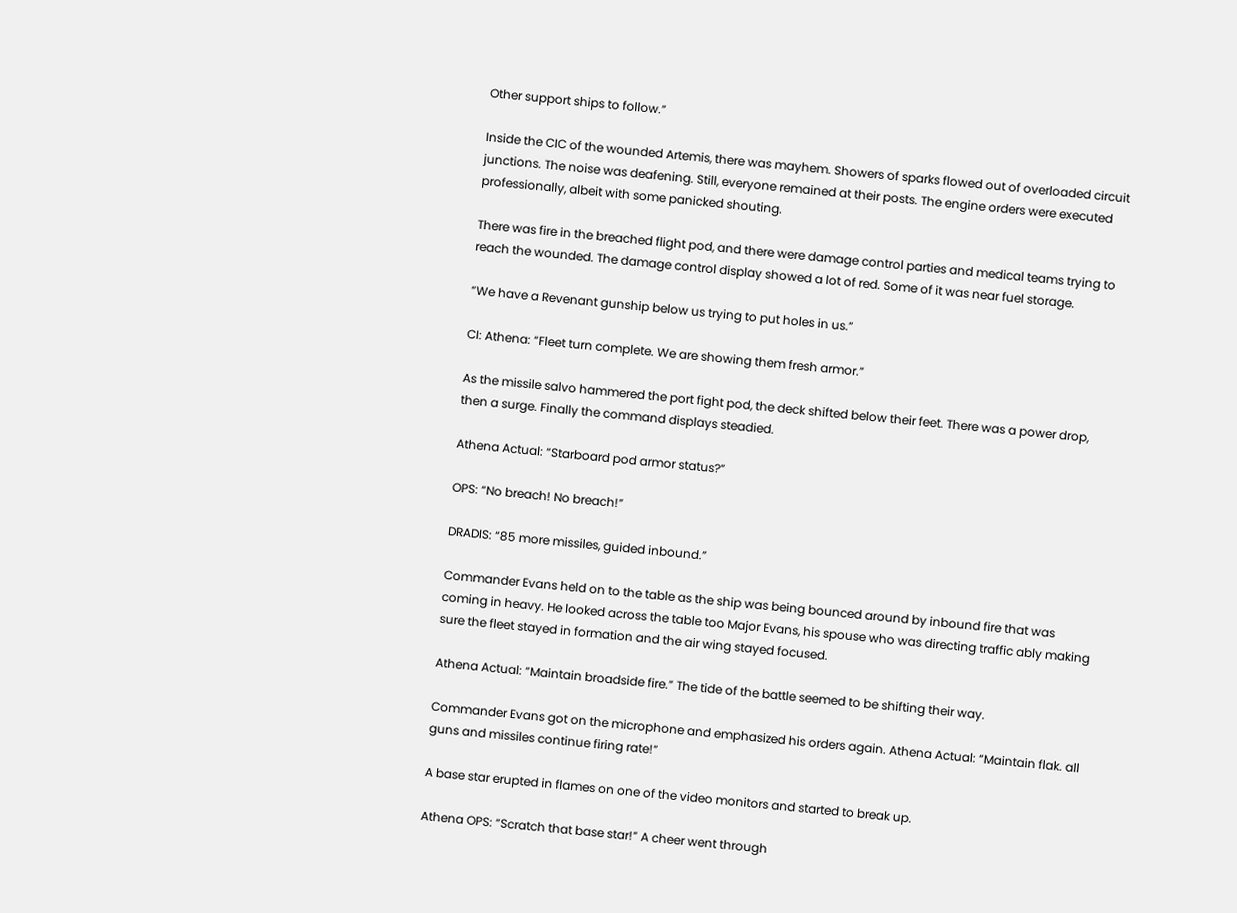Other support ships to follow.”

Inside the CIC of the wounded Artemis, there was mayhem. Showers of sparks flowed out of overloaded circuit junctions. The noise was deafening. Still, everyone remained at their posts. The engine orders were executed professionally, albeit with some panicked shouting.

There was fire in the breached flight pod, and there were damage control parties and medical teams trying to reach the wounded. The damage control display showed a lot of red. Some of it was near fuel storage.

“We have a Revenant gunship below us trying to put holes in us.”

CI: Athena: “Fleet turn complete. We are showing them fresh armor.”

As the missile salvo hammered the port fight pod, the deck shifted below their feet. There was a power drop, then a surge. Finally the command displays steadied.

Athena Actual: “Starboard pod armor status?”

OPS: “No breach! No breach!”

DRADIS: “85 more missiles, guided inbound.”

Commander Evans held on to the table as the ship was being bounced around by inbound fire that was coming in heavy. He looked across the table too Major Evans, his spouse who was directing traffic ably making sure the fleet stayed in formation and the air wing stayed focused.

Athena Actual: “Maintain broadside fire.” The tide of the battle seemed to be shifting their way.

Commander Evans got on the microphone and emphasized his orders again. Athena Actual: “Maintain flak. all guns and missiles continue firing rate!”

A base star erupted in flames on one of the video monitors and started to break up.

Athena OPS: “Scratch that base star!” A cheer went through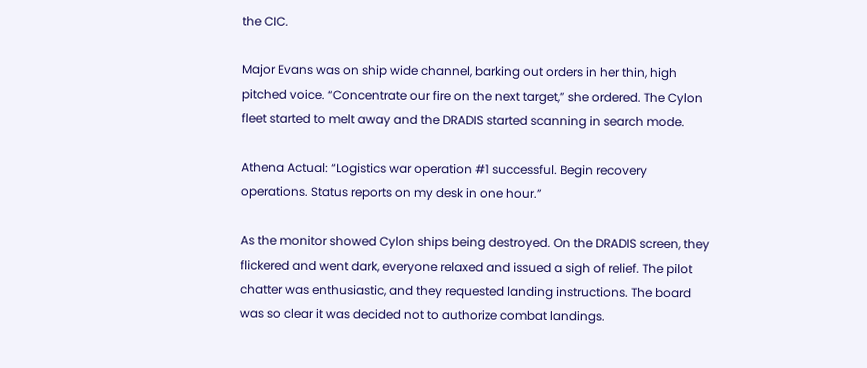the CIC.

Major Evans was on ship wide channel, barking out orders in her thin, high pitched voice. “Concentrate our fire on the next target,” she ordered. The Cylon fleet started to melt away and the DRADIS started scanning in search mode.

Athena Actual: “Logistics war operation #1 successful. Begin recovery operations. Status reports on my desk in one hour.”

As the monitor showed Cylon ships being destroyed. On the DRADIS screen, they flickered and went dark, everyone relaxed and issued a sigh of relief. The pilot chatter was enthusiastic, and they requested landing instructions. The board was so clear it was decided not to authorize combat landings.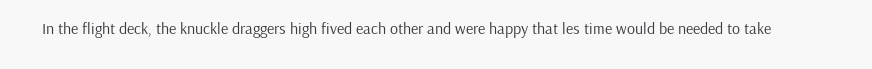In the flight deck, the knuckle draggers high fived each other and were happy that les time would be needed to take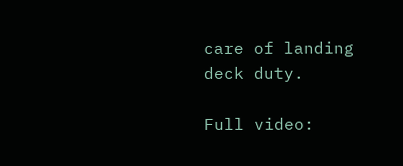care of landing deck duty.

Full video: